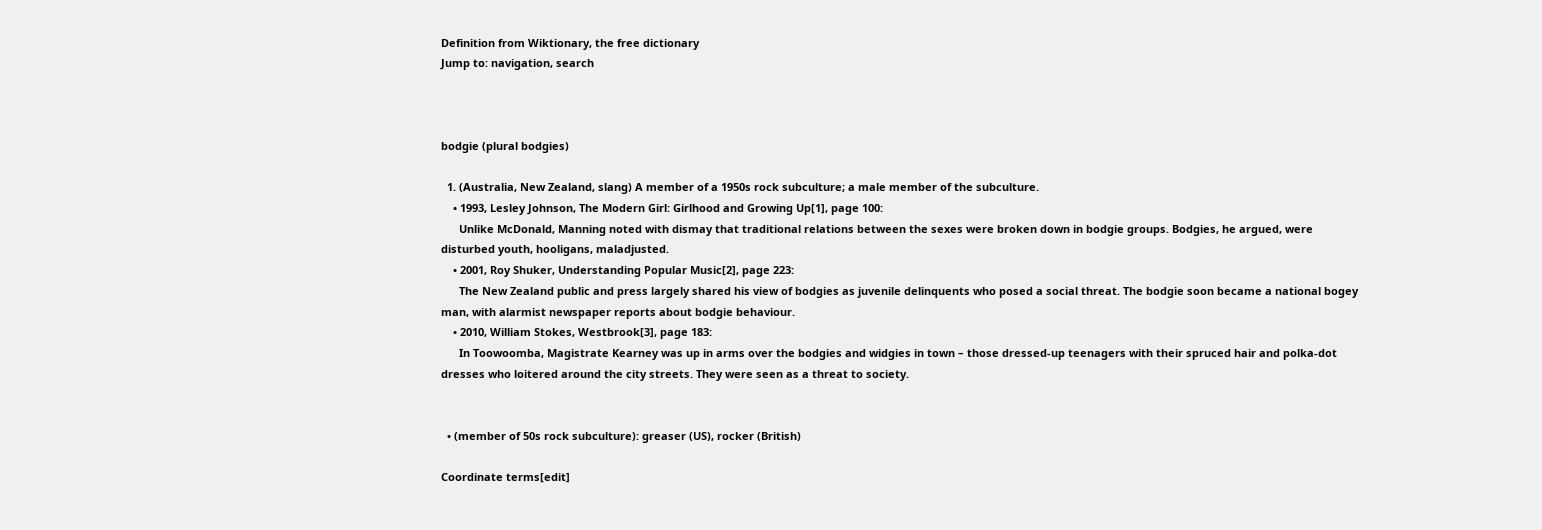Definition from Wiktionary, the free dictionary
Jump to: navigation, search



bodgie (plural bodgies)

  1. (Australia, New Zealand, slang) A member of a 1950s rock subculture; a male member of the subculture.
    • 1993, Lesley Johnson, The Modern Girl: Girlhood and Growing Up[1], page 100:
      Unlike McDonald, Manning noted with dismay that traditional relations between the sexes were broken down in bodgie groups. Bodgies, he argued, were disturbed youth, hooligans, maladjusted.
    • 2001, Roy Shuker, Understanding Popular Music[2], page 223:
      The New Zealand public and press largely shared his view of bodgies as juvenile delinquents who posed a social threat. The bodgie soon became a national bogey man, with alarmist newspaper reports about bodgie behaviour.
    • 2010, William Stokes, Westbrook[3], page 183:
      In Toowoomba, Magistrate Kearney was up in arms over the bodgies and widgies in town – those dressed-up teenagers with their spruced hair and polka-dot dresses who loitered around the city streets. They were seen as a threat to society.


  • (member of 50s rock subculture): greaser (US), rocker (British)

Coordinate terms[edit]